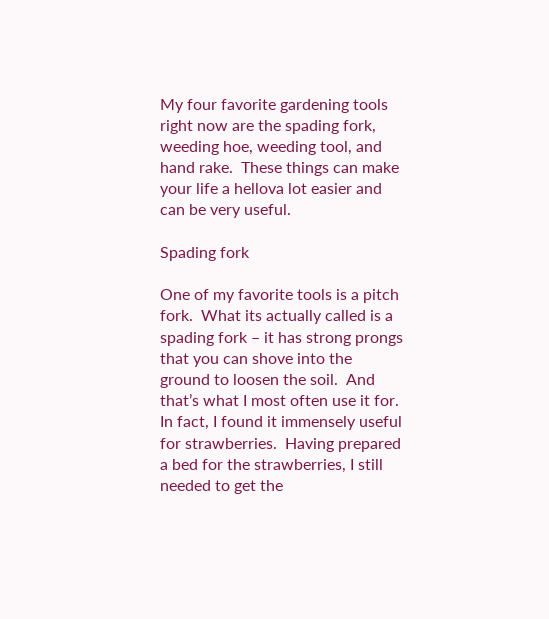My four favorite gardening tools right now are the spading fork, weeding hoe, weeding tool, and hand rake.  These things can make your life a hellova lot easier and can be very useful.

Spading fork

One of my favorite tools is a pitch fork.  What its actually called is a spading fork – it has strong prongs that you can shove into the ground to loosen the soil.  And that’s what I most often use it for.  In fact, I found it immensely useful for strawberries.  Having prepared a bed for the strawberries, I still needed to get the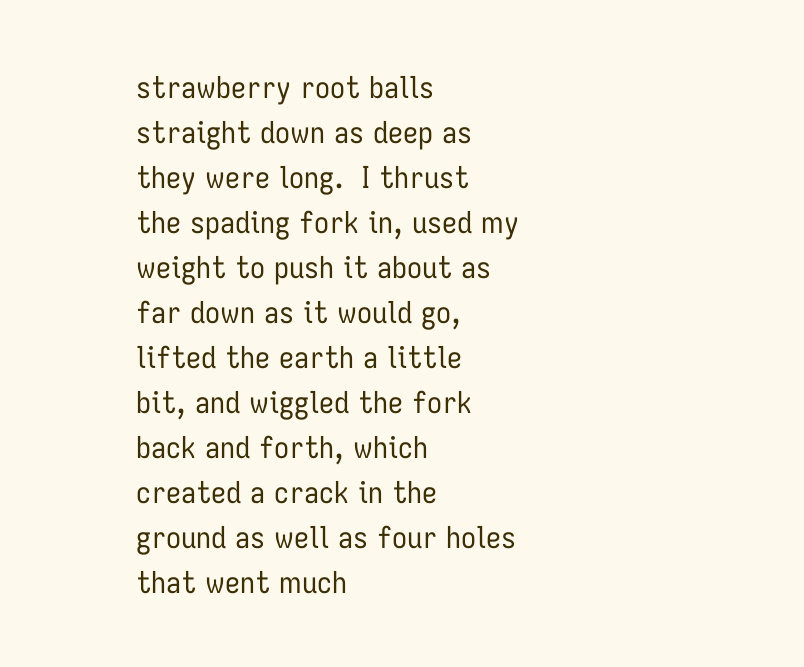strawberry root balls straight down as deep as they were long.  I thrust the spading fork in, used my weight to push it about as far down as it would go, lifted the earth a little bit, and wiggled the fork back and forth, which created a crack in the ground as well as four holes that went much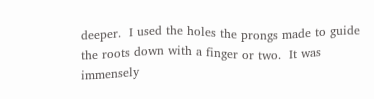deeper.  I used the holes the prongs made to guide the roots down with a finger or two.  It was immensely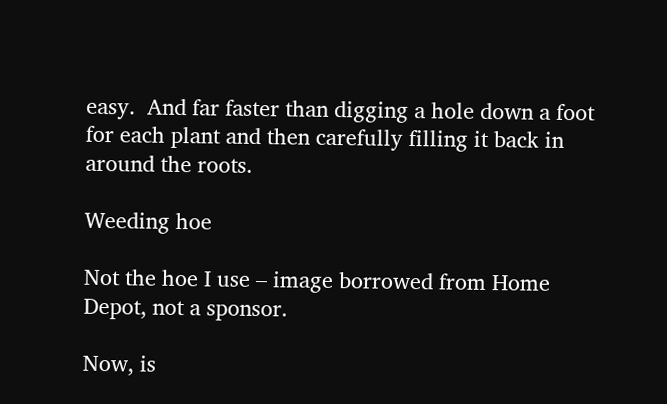easy.  And far faster than digging a hole down a foot for each plant and then carefully filling it back in around the roots.

Weeding hoe

Not the hoe I use – image borrowed from Home Depot, not a sponsor.

Now, is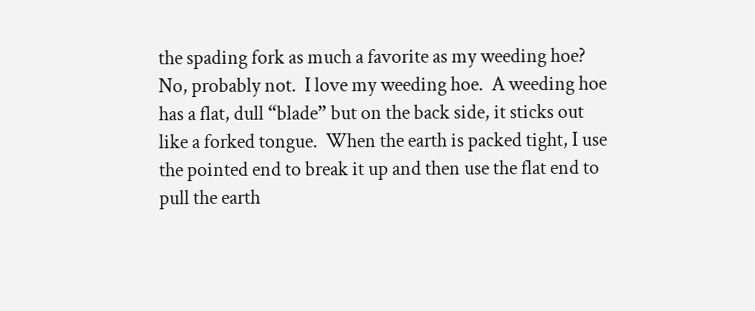the spading fork as much a favorite as my weeding hoe?  No, probably not.  I love my weeding hoe.  A weeding hoe has a flat, dull “blade” but on the back side, it sticks out like a forked tongue.  When the earth is packed tight, I use the pointed end to break it up and then use the flat end to pull the earth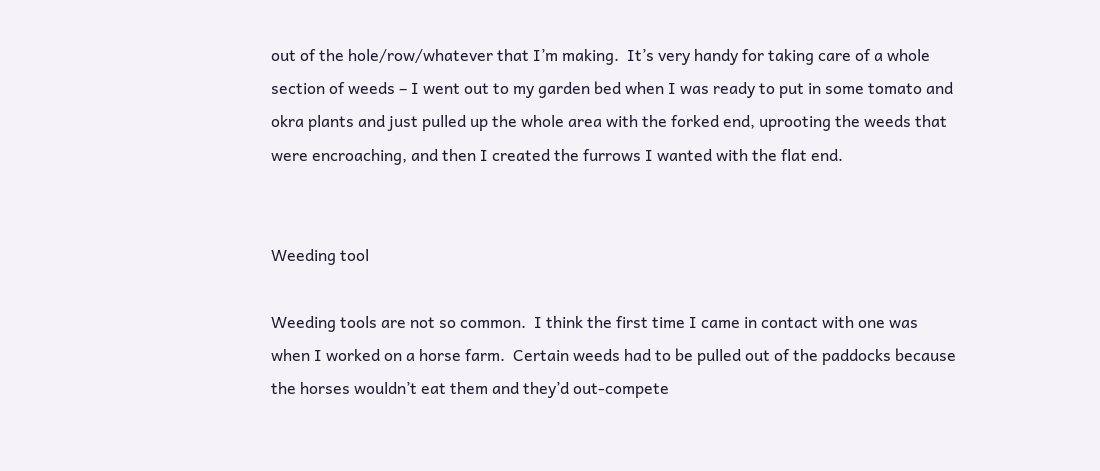out of the hole/row/whatever that I’m making.  It’s very handy for taking care of a whole section of weeds – I went out to my garden bed when I was ready to put in some tomato and okra plants and just pulled up the whole area with the forked end, uprooting the weeds that were encroaching, and then I created the furrows I wanted with the flat end.


Weeding tool

Weeding tools are not so common.  I think the first time I came in contact with one was when I worked on a horse farm.  Certain weeds had to be pulled out of the paddocks because the horses wouldn’t eat them and they’d out-compete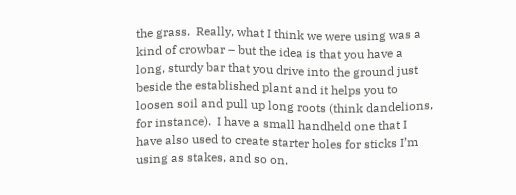the grass.  Really, what I think we were using was a kind of crowbar – but the idea is that you have a long, sturdy bar that you drive into the ground just beside the established plant and it helps you to loosen soil and pull up long roots (think dandelions, for instance).  I have a small handheld one that I have also used to create starter holes for sticks I’m using as stakes, and so on.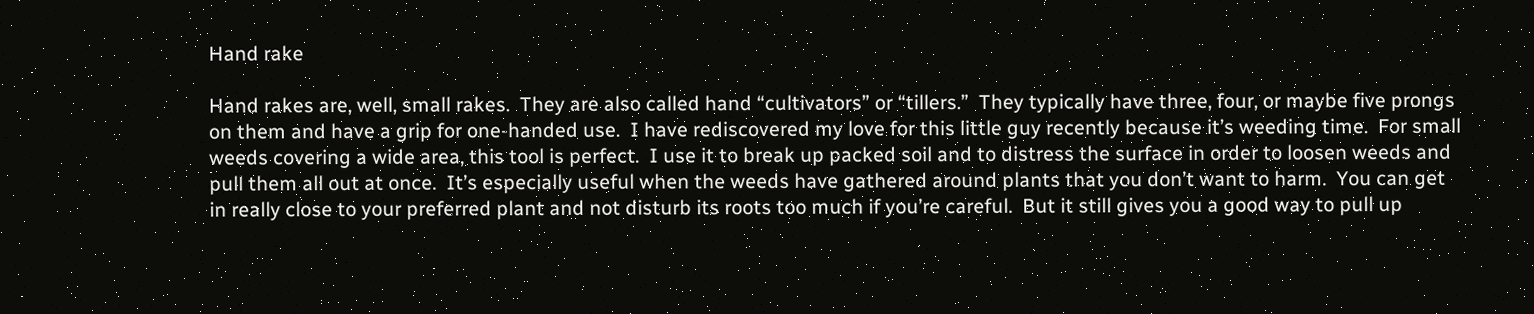Hand rake

Hand rakes are, well, small rakes.  They are also called hand “cultivators” or “tillers.”  They typically have three, four, or maybe five prongs on them and have a grip for one-handed use.  I have rediscovered my love for this little guy recently because it’s weeding time.  For small weeds covering a wide area, this tool is perfect.  I use it to break up packed soil and to distress the surface in order to loosen weeds and pull them all out at once.  It’s especially useful when the weeds have gathered around plants that you don’t want to harm.  You can get in really close to your preferred plant and not disturb its roots too much if you’re careful.  But it still gives you a good way to pull up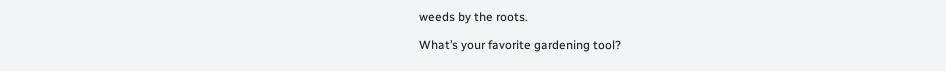weeds by the roots.

What’s your favorite gardening tool?